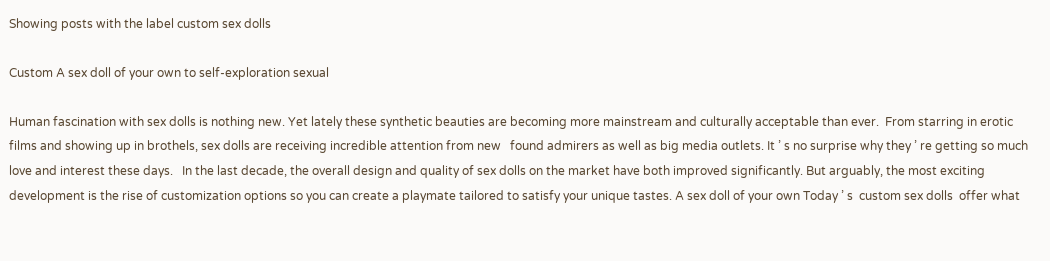Showing posts with the label custom sex dolls

Custom A sex doll of your own to self-exploration sexual

Human fascination with sex dolls is nothing new. Yet lately these synthetic beauties are becoming more mainstream and culturally acceptable than ever.  From starring in erotic films and showing up in brothels, sex dolls are receiving incredible attention from new   found admirers as well as big media outlets. It ’ s no surprise why they ’ re getting so much love and interest these days.   In the last decade, the overall design and quality of sex dolls on the market have both improved significantly. But arguably, the most exciting development is the rise of customization options so you can create a playmate tailored to satisfy your unique tastes. A sex doll of your own Today ’ s  custom sex dolls  offer what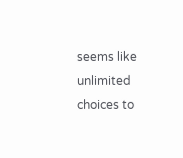seems like unlimited choices to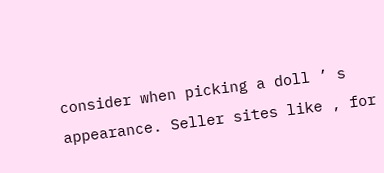consider when picking a doll ’ s appearance. Seller sites like , for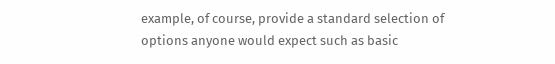example, of course, provide a standard selection of options anyone would expect such as basic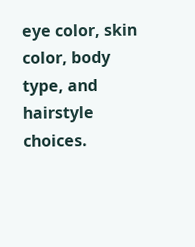eye color, skin color, body type, and hairstyle choices.